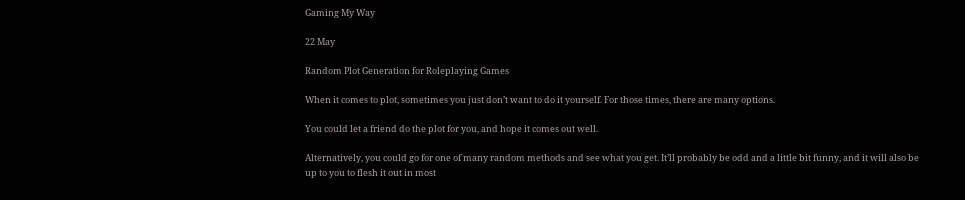Gaming My Way

22 May

Random Plot Generation for Roleplaying Games

When it comes to plot, sometimes you just don’t want to do it yourself. For those times, there are many options.

You could let a friend do the plot for you, and hope it comes out well.

Alternatively, you could go for one of many random methods and see what you get. It’ll probably be odd and a little bit funny, and it will also be up to you to flesh it out in most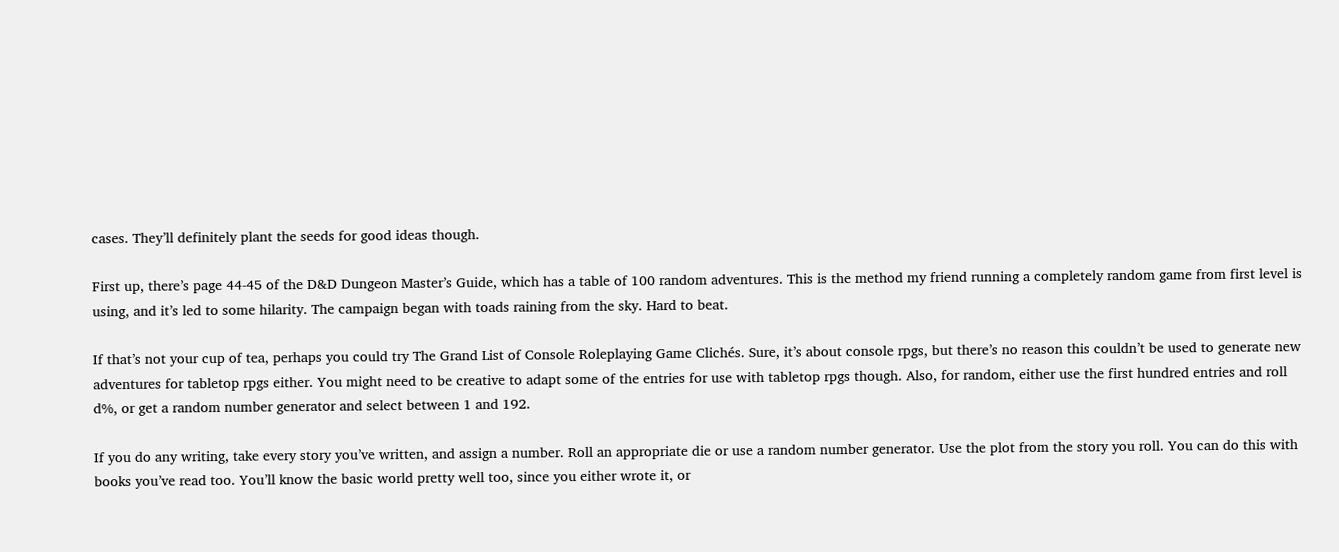cases. They’ll definitely plant the seeds for good ideas though.

First up, there’s page 44-45 of the D&D Dungeon Master’s Guide, which has a table of 100 random adventures. This is the method my friend running a completely random game from first level is using, and it’s led to some hilarity. The campaign began with toads raining from the sky. Hard to beat.

If that’s not your cup of tea, perhaps you could try The Grand List of Console Roleplaying Game Clichés. Sure, it’s about console rpgs, but there’s no reason this couldn’t be used to generate new adventures for tabletop rpgs either. You might need to be creative to adapt some of the entries for use with tabletop rpgs though. Also, for random, either use the first hundred entries and roll d%, or get a random number generator and select between 1 and 192.

If you do any writing, take every story you’ve written, and assign a number. Roll an appropriate die or use a random number generator. Use the plot from the story you roll. You can do this with books you’ve read too. You’ll know the basic world pretty well too, since you either wrote it, or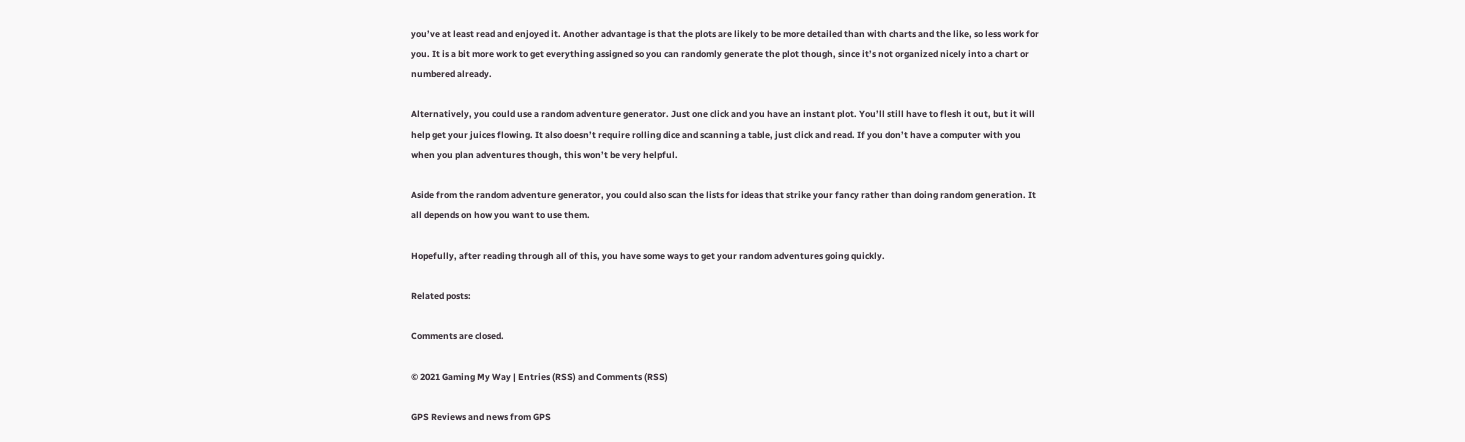you’ve at least read and enjoyed it. Another advantage is that the plots are likely to be more detailed than with charts and the like, so less work for you. It is a bit more work to get everything assigned so you can randomly generate the plot though, since it’s not organized nicely into a chart or numbered already.

Alternatively, you could use a random adventure generator. Just one click and you have an instant plot. You’ll still have to flesh it out, but it will help get your juices flowing. It also doesn’t require rolling dice and scanning a table, just click and read. If you don’t have a computer with you when you plan adventures though, this won’t be very helpful.

Aside from the random adventure generator, you could also scan the lists for ideas that strike your fancy rather than doing random generation. It all depends on how you want to use them.

Hopefully, after reading through all of this, you have some ways to get your random adventures going quickly.

Related posts:

Comments are closed.

© 2021 Gaming My Way | Entries (RSS) and Comments (RSS)

GPS Reviews and news from GPS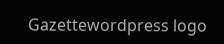Gazettewordpress logo